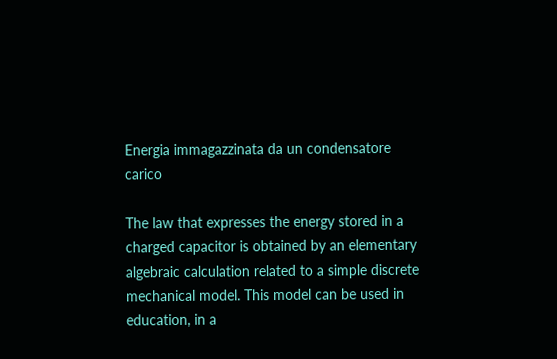Energia immagazzinata da un condensatore carico

The law that expresses the energy stored in a charged capacitor is obtained by an elementary algebraic calculation related to a simple discrete mechanical model. This model can be used in education, in a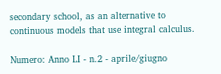secondary school, as an alternative to continuous models that use integral calculus.

Numero: Anno LI - n.2 - aprile/giugno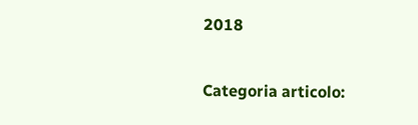2018

Categoria articolo: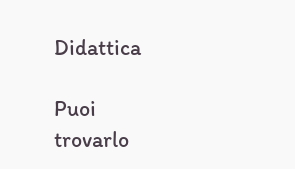Didattica

Puoi trovarlo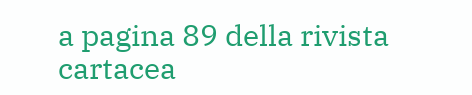a pagina 89 della rivista cartacea